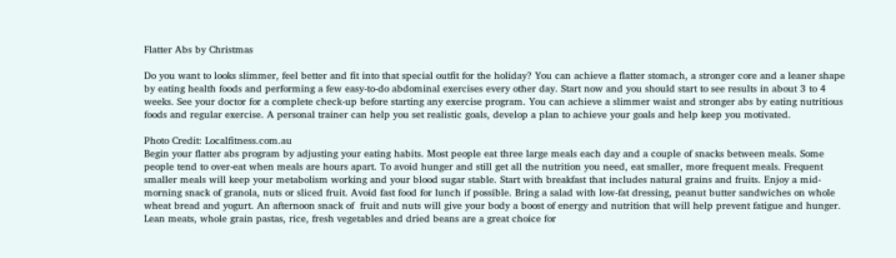Flatter Abs by Christmas

Do you want to looks slimmer, feel better and fit into that special outfit for the holiday? You can achieve a flatter stomach, a stronger core and a leaner shape by eating health foods and performing a few easy-to-do abdominal exercises every other day. Start now and you should start to see results in about 3 to 4 weeks. See your doctor for a complete check-up before starting any exercise program. You can achieve a slimmer waist and stronger abs by eating nutritious foods and regular exercise. A personal trainer can help you set realistic goals, develop a plan to achieve your goals and help keep you motivated.

Photo Credit: Localfitness.com.au
Begin your flatter abs program by adjusting your eating habits. Most people eat three large meals each day and a couple of snacks between meals. Some people tend to over-eat when meals are hours apart. To avoid hunger and still get all the nutrition you need, eat smaller, more frequent meals. Frequent smaller meals will keep your metabolism working and your blood sugar stable. Start with breakfast that includes natural grains and fruits. Enjoy a mid-morning snack of granola, nuts or sliced fruit. Avoid fast food for lunch if possible. Bring a salad with low-fat dressing, peanut butter sandwiches on whole wheat bread and yogurt. An afternoon snack of  fruit and nuts will give your body a boost of energy and nutrition that will help prevent fatigue and hunger. Lean meats, whole grain pastas, rice, fresh vegetables and dried beans are a great choice for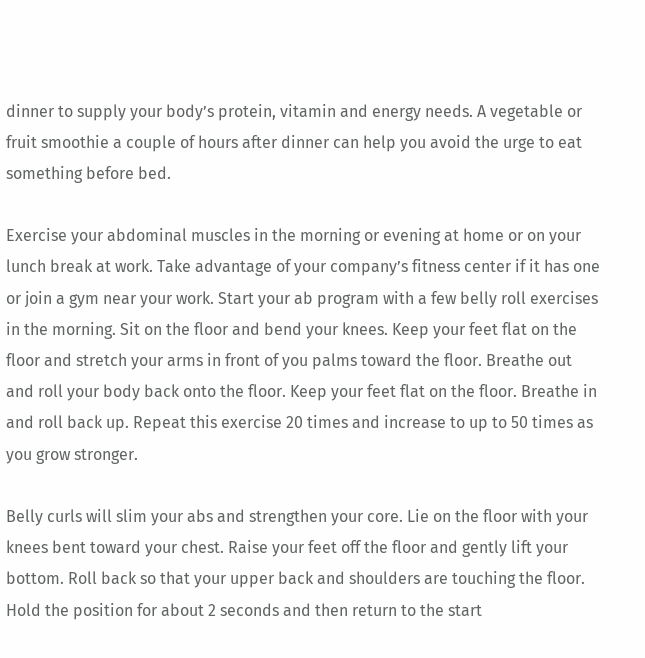dinner to supply your body’s protein, vitamin and energy needs. A vegetable or fruit smoothie a couple of hours after dinner can help you avoid the urge to eat something before bed.

Exercise your abdominal muscles in the morning or evening at home or on your lunch break at work. Take advantage of your company’s fitness center if it has one or join a gym near your work. Start your ab program with a few belly roll exercises in the morning. Sit on the floor and bend your knees. Keep your feet flat on the floor and stretch your arms in front of you palms toward the floor. Breathe out and roll your body back onto the floor. Keep your feet flat on the floor. Breathe in and roll back up. Repeat this exercise 20 times and increase to up to 50 times as you grow stronger.

Belly curls will slim your abs and strengthen your core. Lie on the floor with your knees bent toward your chest. Raise your feet off the floor and gently lift your bottom. Roll back so that your upper back and shoulders are touching the floor. Hold the position for about 2 seconds and then return to the start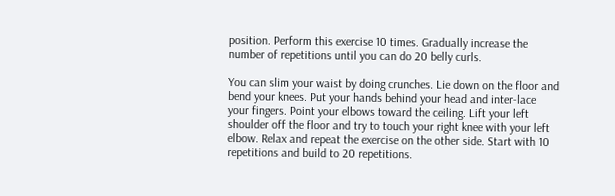position. Perform this exercise 10 times. Gradually increase the number of repetitions until you can do 20 belly curls.

You can slim your waist by doing crunches. Lie down on the floor and bend your knees. Put your hands behind your head and inter-lace your fingers. Point your elbows toward the ceiling. Lift your left shoulder off the floor and try to touch your right knee with your left elbow. Relax and repeat the exercise on the other side. Start with 10 repetitions and build to 20 repetitions.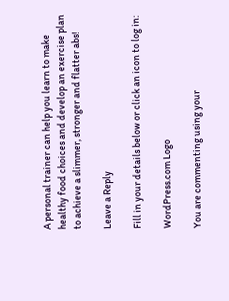A personal trainer can help you learn to make healthy food choices and develop an exercise plan to achieve a slimmer, stronger and flatter abs!

Leave a Reply

Fill in your details below or click an icon to log in:

WordPress.com Logo

You are commenting using your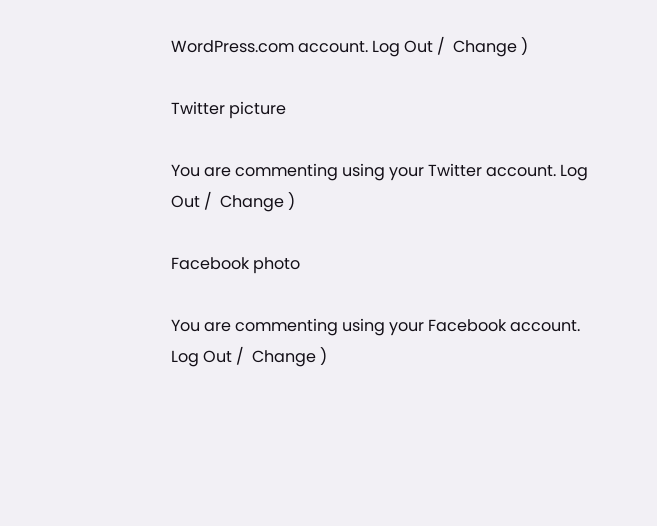WordPress.com account. Log Out /  Change )

Twitter picture

You are commenting using your Twitter account. Log Out /  Change )

Facebook photo

You are commenting using your Facebook account. Log Out /  Change )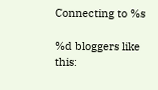Connecting to %s

%d bloggers like this: